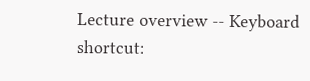Lecture overview -- Keyboard shortcut: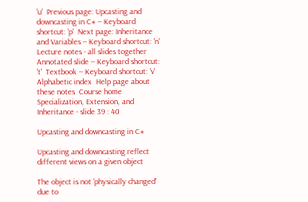'u'  Previous page: Upcasting and downcasting in C# -- Keyboard shortcut: 'p'  Next page: Inheritance and Variables -- Keyboard shortcut: 'n'  Lecture notes - all slides together  Annotated slide -- Keyboard shortcut: 't'  Textbook -- Keyboard shortcut: 'v'  Alphabetic index  Help page about these notes  Course home    Specialization, Extension, and Inheritance - slide 39 : 40

Upcasting and downcasting in C#

Upcasting and downcasting reflect different views on a given object

The object is not 'physically changed' due to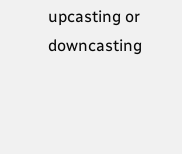upcasting or downcasting